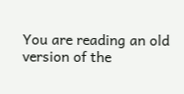You are reading an old version of the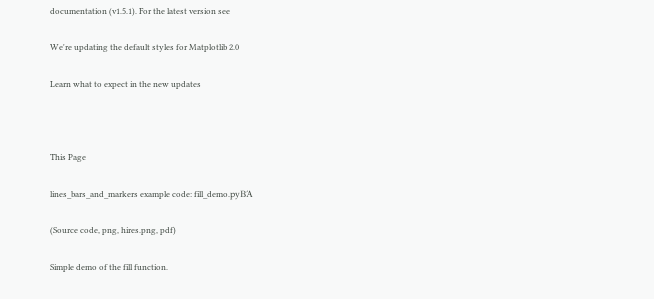documentation (v1.5.1). For the latest version see

We're updating the default styles for Matplotlib 2.0

Learn what to expect in the new updates



This Page

lines_bars_and_markers example code: fill_demo.pyΒΆ

(Source code, png, hires.png, pdf)

Simple demo of the fill function.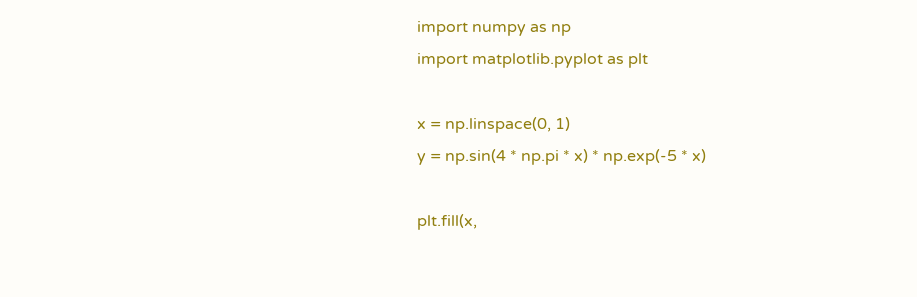import numpy as np
import matplotlib.pyplot as plt

x = np.linspace(0, 1)
y = np.sin(4 * np.pi * x) * np.exp(-5 * x)

plt.fill(x,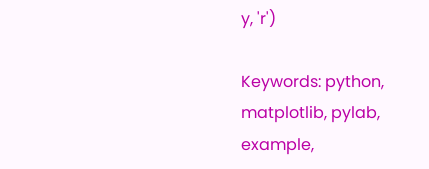y, 'r')

Keywords: python, matplotlib, pylab, example,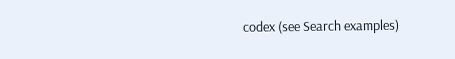codex (see Search examples)